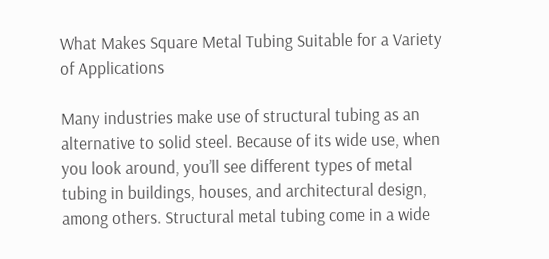What Makes Square Metal Tubing Suitable for a Variety of Applications

Many industries make use of structural tubing as an alternative to solid steel. Because of its wide use, when you look around, you’ll see different types of metal tubing in buildings, houses, and architectural design, among others. Structural metal tubing come in a wide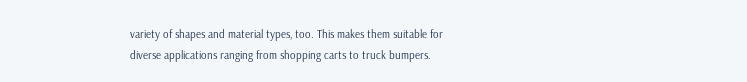variety of shapes and material types, too. This makes them suitable for diverse applications ranging from shopping carts to truck bumpers.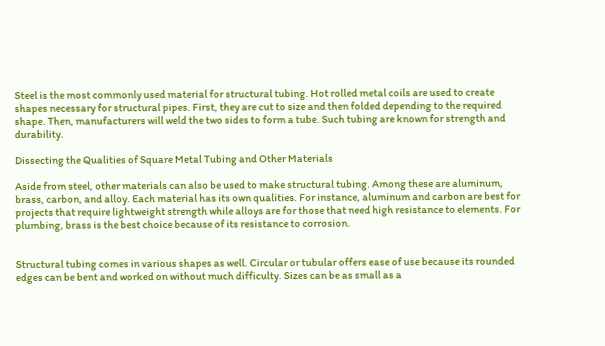Steel is the most commonly used material for structural tubing. Hot rolled metal coils are used to create shapes necessary for structural pipes. First, they are cut to size and then folded depending to the required shape. Then, manufacturers will weld the two sides to form a tube. Such tubing are known for strength and durability.

Dissecting the Qualities of Square Metal Tubing and Other Materials

Aside from steel, other materials can also be used to make structural tubing. Among these are aluminum, brass, carbon, and alloy. Each material has its own qualities. For instance, aluminum and carbon are best for projects that require lightweight strength while alloys are for those that need high resistance to elements. For plumbing, brass is the best choice because of its resistance to corrosion.


Structural tubing comes in various shapes as well. Circular or tubular offers ease of use because its rounded edges can be bent and worked on without much difficulty. Sizes can be as small as a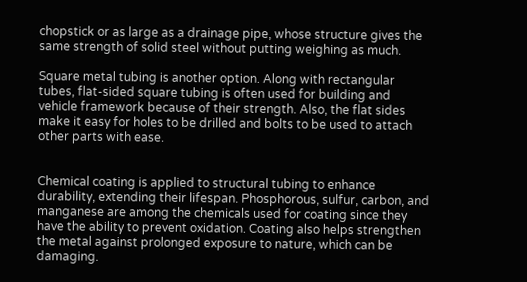chopstick or as large as a drainage pipe, whose structure gives the same strength of solid steel without putting weighing as much.

Square metal tubing is another option. Along with rectangular tubes, flat-sided square tubing is often used for building and vehicle framework because of their strength. Also, the flat sides make it easy for holes to be drilled and bolts to be used to attach other parts with ease.


Chemical coating is applied to structural tubing to enhance durability, extending their lifespan. Phosphorous, sulfur, carbon, and manganese are among the chemicals used for coating since they have the ability to prevent oxidation. Coating also helps strengthen the metal against prolonged exposure to nature, which can be damaging.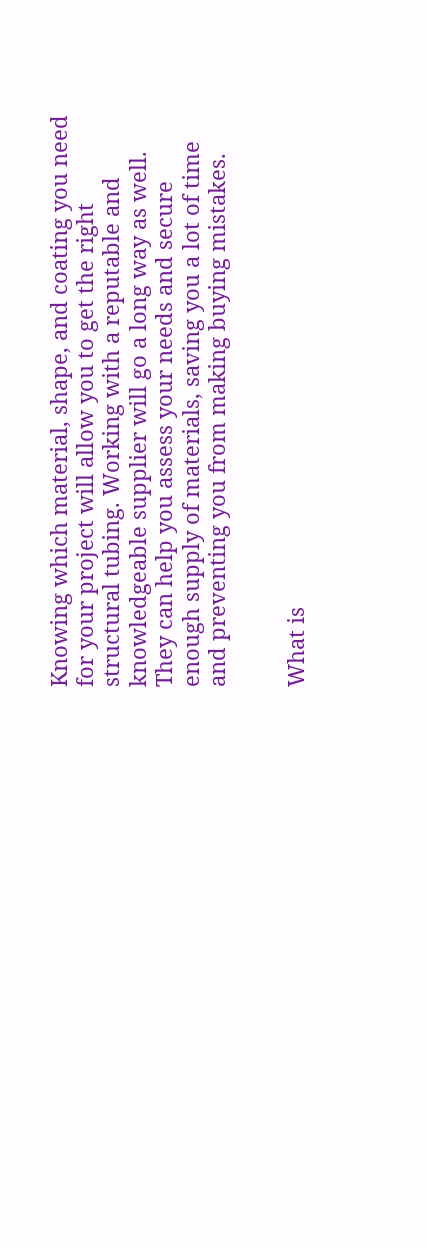Knowing which material, shape, and coating you need for your project will allow you to get the right structural tubing. Working with a reputable and knowledgeable supplier will go a long way as well. They can help you assess your needs and secure enough supply of materials, saving you a lot of time and preventing you from making buying mistakes.


What is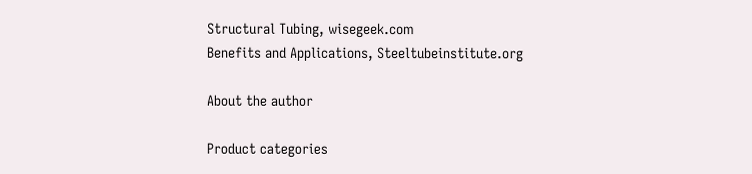Structural Tubing, wisegeek.com
Benefits and Applications, Steeltubeinstitute.org

About the author

Product categories